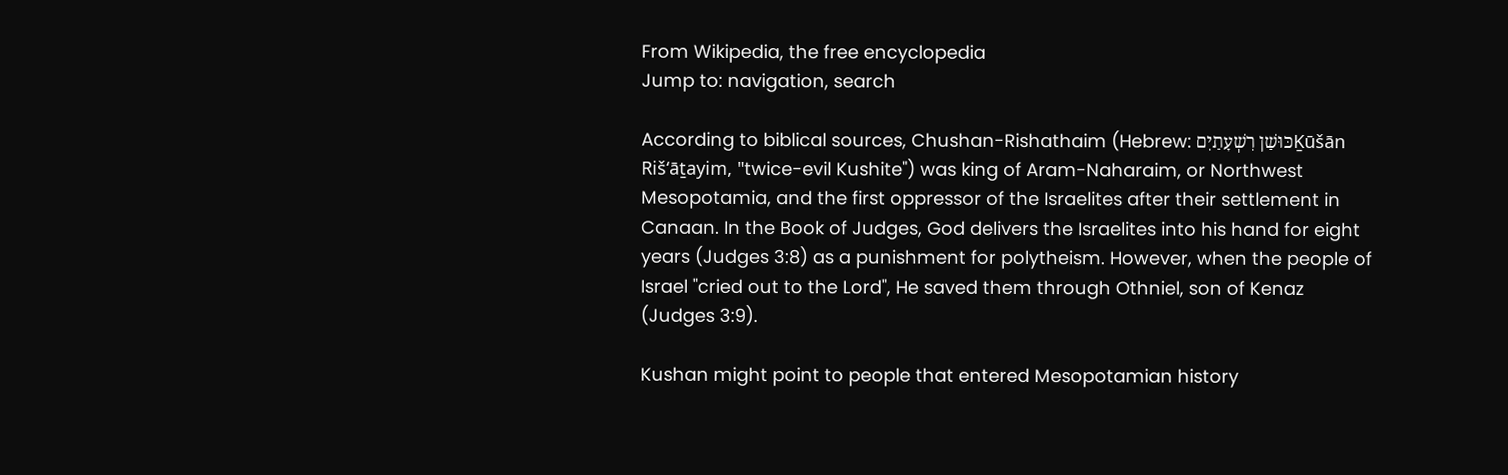From Wikipedia, the free encyclopedia
Jump to: navigation, search

According to biblical sources, Chushan-Rishathaim (Hebrew: כּוּשַׁן רִשְׁעָתַיִםḴūšān Riš‘āṯayim, "twice-evil Kushite") was king of Aram-Naharaim, or Northwest Mesopotamia, and the first oppressor of the Israelites after their settlement in Canaan. In the Book of Judges, God delivers the Israelites into his hand for eight years (Judges 3:8) as a punishment for polytheism. However, when the people of Israel "cried out to the Lord", He saved them through Othniel, son of Kenaz (Judges 3:9).

Kushan might point to people that entered Mesopotamian history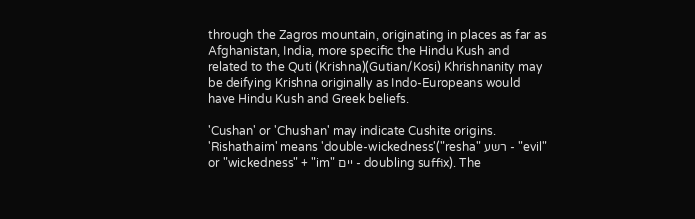through the Zagros mountain, originating in places as far as Afghanistan, India, more specific the Hindu Kush and related to the Quti (Krishna)(Gutian/Kosi) Khrishnanity may be deifying Krishna originally as Indo-Europeans would have Hindu Kush and Greek beliefs.

'Cushan' or 'Chushan' may indicate Cushite origins. 'Rishathaim' means 'double-wickedness'("resha" רשע - "evil" or "wickedness" + "im" יים - doubling suffix). The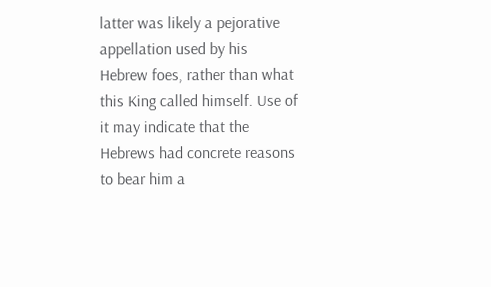latter was likely a pejorative appellation used by his Hebrew foes, rather than what this King called himself. Use of it may indicate that the Hebrews had concrete reasons to bear him a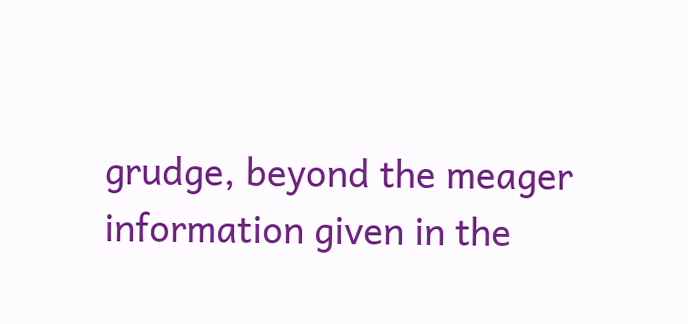grudge, beyond the meager information given in the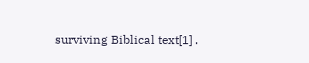surviving Biblical text[1] .